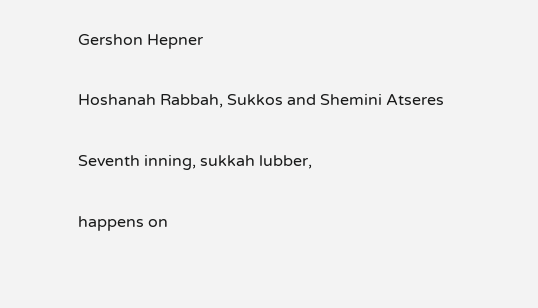Gershon Hepner

Hoshanah Rabbah, Sukkos and Shemini Atseres

Seventh inning, sukkah lubber,

happens on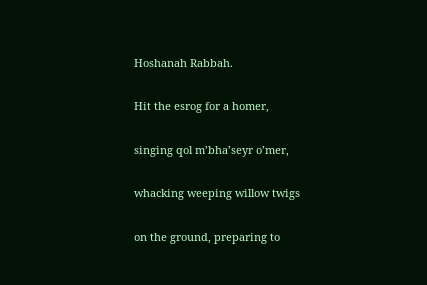Hoshanah Rabbah.

Hit the esrog for a homer,

singing qol m’bha’seyr o’mer,

whacking weeping willow twigs

on the ground, preparing to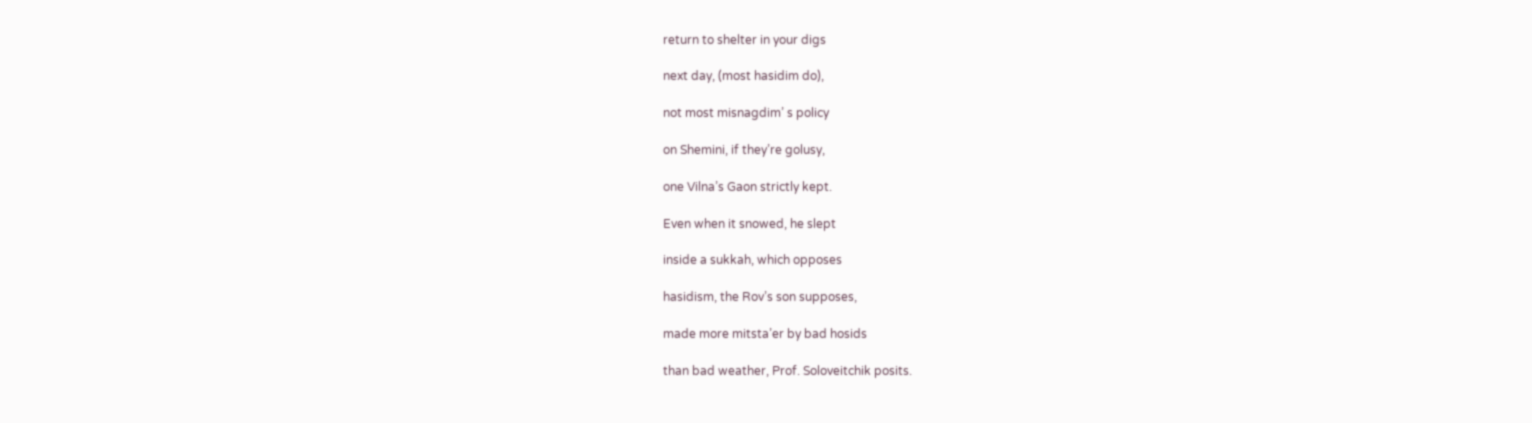return to shelter in your digs

next day, (most hasidim do),

not most misnagdim’ s policy

on Shemini, if they’re golusy,

one Vilna’s Gaon strictly kept.

Even when it snowed, he slept

inside a sukkah, which opposes

hasidism, the Rov’s son supposes,

made more mitsta’er by bad hosids

than bad weather, Prof. Soloveitchik posits.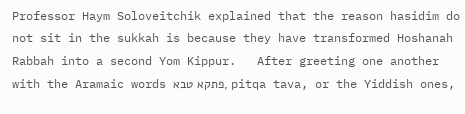Professor Haym Soloveitchik explained that the reason hasidim do not sit in the sukkah is because they have transformed Hoshanah Rabbah into a second Yom Kippur.   After greeting one another with the Aramaic words פתקא טבא, pitqa tava, or the Yiddish ones,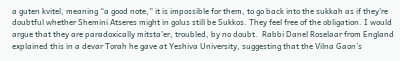a guten kvitel, meaning “a good note,” it is impossible for them, to go back into the sukkah as if they’re doubtful whether Shemini Atseres might in golus still be Sukkos. They feel free of the obligation. I would argue that they are paradoxically mitsta’er, troubled, by no doubt.  Rabbi Danel Roselaar from England explained this in a devar Torah he gave at Yeshiva University, suggesting that the Vilna Gaon’s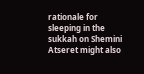rationale for sleeping in the sukkah on Shemini Atseret might also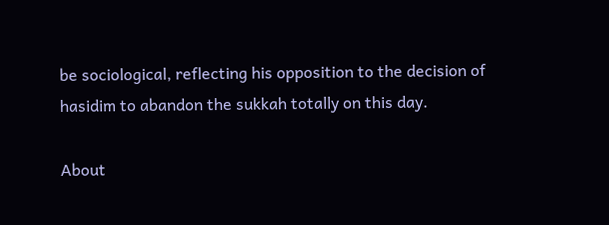be sociological, reflecting his opposition to the decision of hasidim to abandon the sukkah totally on this day.

About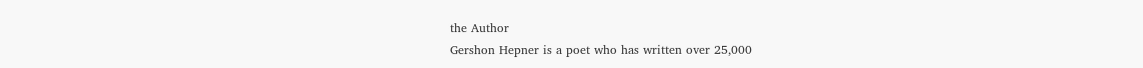the Author
Gershon Hepner is a poet who has written over 25,000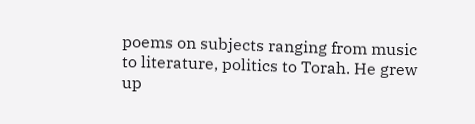poems on subjects ranging from music to literature, politics to Torah. He grew up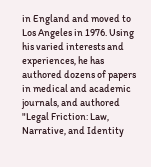in England and moved to Los Angeles in 1976. Using his varied interests and experiences, he has authored dozens of papers in medical and academic journals, and authored "Legal Friction: Law, Narrative, and Identity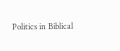Politics in Biblical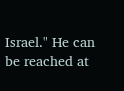Israel." He can be reached at